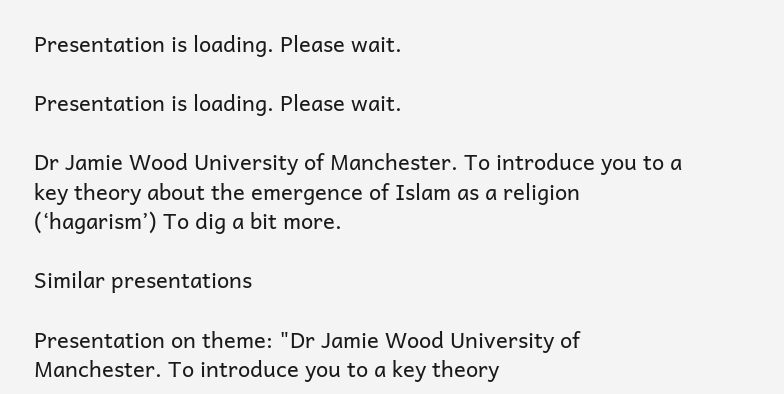Presentation is loading. Please wait.

Presentation is loading. Please wait.

Dr Jamie Wood University of Manchester. To introduce you to a key theory about the emergence of Islam as a religion (‘hagarism’) To dig a bit more.

Similar presentations

Presentation on theme: "Dr Jamie Wood University of Manchester. To introduce you to a key theory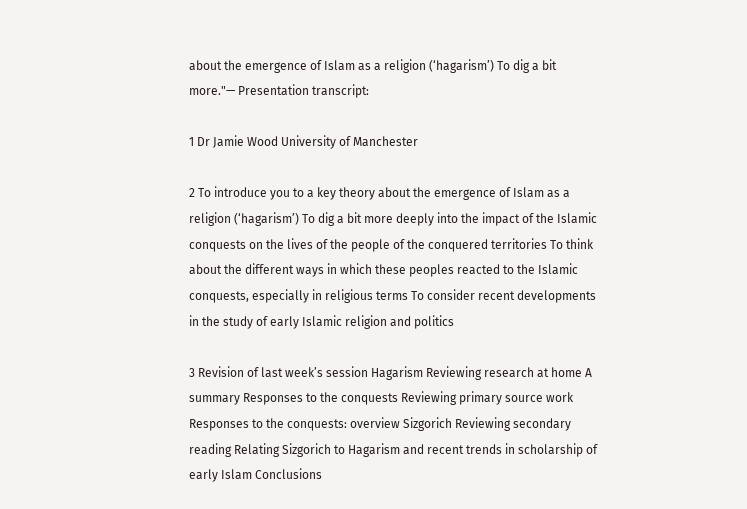about the emergence of Islam as a religion (‘hagarism’) To dig a bit more."— Presentation transcript:

1 Dr Jamie Wood University of Manchester

2 To introduce you to a key theory about the emergence of Islam as a religion (‘hagarism’) To dig a bit more deeply into the impact of the Islamic conquests on the lives of the people of the conquered territories To think about the different ways in which these peoples reacted to the Islamic conquests, especially in religious terms To consider recent developments in the study of early Islamic religion and politics

3 Revision of last week’s session Hagarism Reviewing research at home A summary Responses to the conquests Reviewing primary source work Responses to the conquests: overview Sizgorich Reviewing secondary reading Relating Sizgorich to Hagarism and recent trends in scholarship of early Islam Conclusions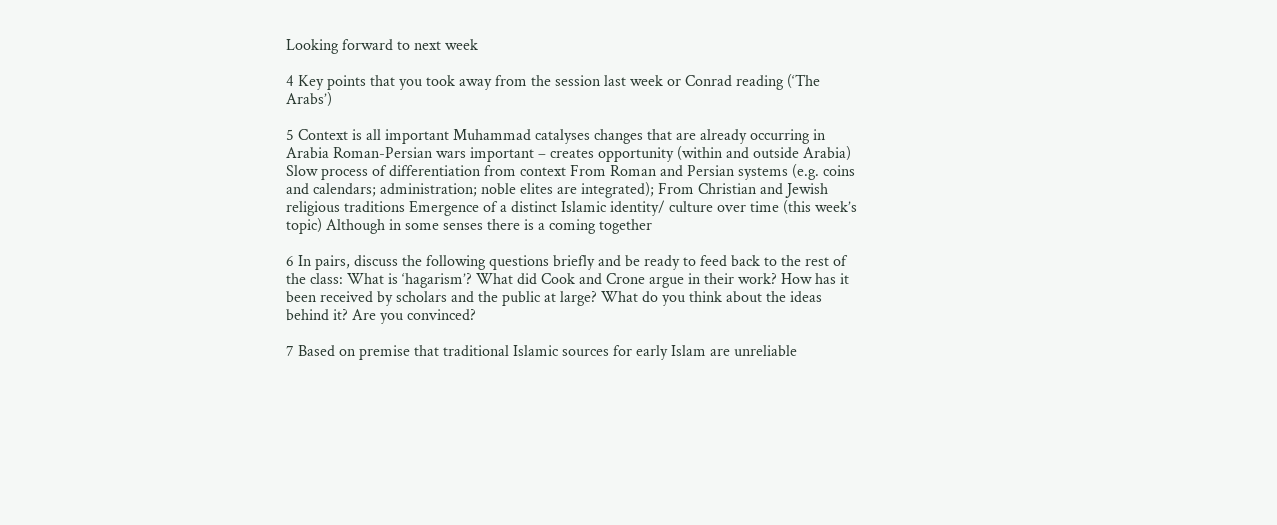Looking forward to next week

4 Key points that you took away from the session last week or Conrad reading (‘The Arabs’)

5 Context is all important Muhammad catalyses changes that are already occurring in Arabia Roman-Persian wars important – creates opportunity (within and outside Arabia) Slow process of differentiation from context From Roman and Persian systems (e.g. coins and calendars; administration; noble elites are integrated); From Christian and Jewish religious traditions Emergence of a distinct Islamic identity/ culture over time (this week’s topic) Although in some senses there is a coming together

6 In pairs, discuss the following questions briefly and be ready to feed back to the rest of the class: What is ‘hagarism’? What did Cook and Crone argue in their work? How has it been received by scholars and the public at large? What do you think about the ideas behind it? Are you convinced?

7 Based on premise that traditional Islamic sources for early Islam are unreliable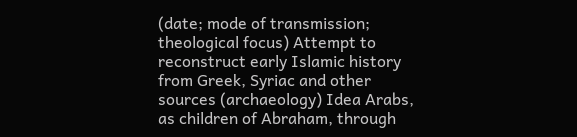(date; mode of transmission; theological focus) Attempt to reconstruct early Islamic history from Greek, Syriac and other sources (archaeology) Idea Arabs, as children of Abraham, through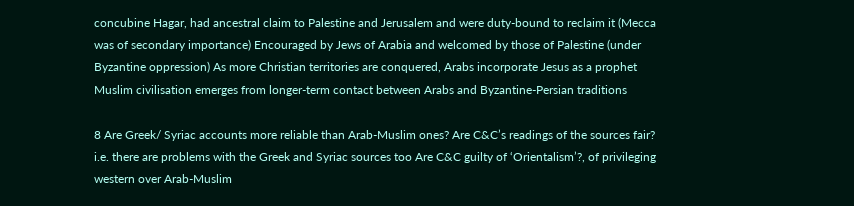concubine Hagar, had ancestral claim to Palestine and Jerusalem and were duty-bound to reclaim it (Mecca was of secondary importance) Encouraged by Jews of Arabia and welcomed by those of Palestine (under Byzantine oppression) As more Christian territories are conquered, Arabs incorporate Jesus as a prophet Muslim civilisation emerges from longer-term contact between Arabs and Byzantine-Persian traditions

8 Are Greek/ Syriac accounts more reliable than Arab-Muslim ones? Are C&C’s readings of the sources fair? i.e. there are problems with the Greek and Syriac sources too Are C&C guilty of ‘Orientalism’?, of privileging western over Arab-Muslim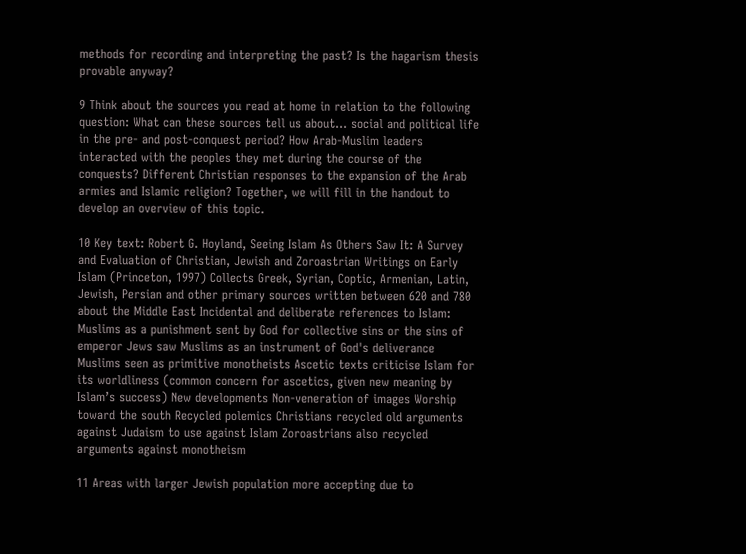methods for recording and interpreting the past? Is the hagarism thesis provable anyway?

9 Think about the sources you read at home in relation to the following question: What can these sources tell us about... social and political life in the pre- and post-conquest period? How Arab-Muslim leaders interacted with the peoples they met during the course of the conquests? Different Christian responses to the expansion of the Arab armies and Islamic religion? Together, we will fill in the handout to develop an overview of this topic.

10 Key text: Robert G. Hoyland, Seeing Islam As Others Saw It: A Survey and Evaluation of Christian, Jewish and Zoroastrian Writings on Early Islam (Princeton, 1997) Collects Greek, Syrian, Coptic, Armenian, Latin, Jewish, Persian and other primary sources written between 620 and 780 about the Middle East Incidental and deliberate references to Islam: Muslims as a punishment sent by God for collective sins or the sins of emperor Jews saw Muslims as an instrument of God's deliverance Muslims seen as primitive monotheists Ascetic texts criticise Islam for its worldliness (common concern for ascetics, given new meaning by Islam’s success) New developments Non-veneration of images Worship toward the south Recycled polemics Christians recycled old arguments against Judaism to use against Islam Zoroastrians also recycled arguments against monotheism

11 Areas with larger Jewish population more accepting due to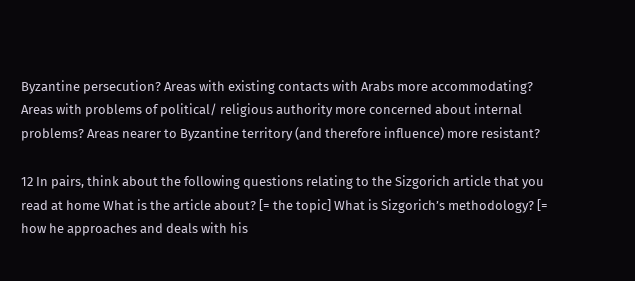Byzantine persecution? Areas with existing contacts with Arabs more accommodating? Areas with problems of political/ religious authority more concerned about internal problems? Areas nearer to Byzantine territory (and therefore influence) more resistant?

12 In pairs, think about the following questions relating to the Sizgorich article that you read at home What is the article about? [= the topic] What is Sizgorich’s methodology? [= how he approaches and deals with his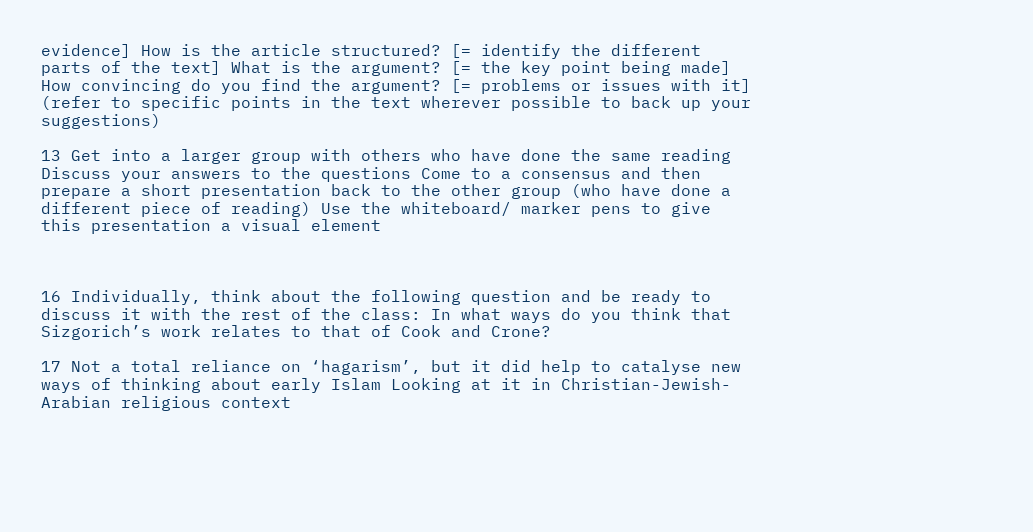evidence] How is the article structured? [= identify the different parts of the text] What is the argument? [= the key point being made] How convincing do you find the argument? [= problems or issues with it] (refer to specific points in the text wherever possible to back up your suggestions)

13 Get into a larger group with others who have done the same reading Discuss your answers to the questions Come to a consensus and then prepare a short presentation back to the other group (who have done a different piece of reading) Use the whiteboard/ marker pens to give this presentation a visual element



16 Individually, think about the following question and be ready to discuss it with the rest of the class: In what ways do you think that Sizgorich’s work relates to that of Cook and Crone?

17 Not a total reliance on ‘hagarism’, but it did help to catalyse new ways of thinking about early Islam Looking at it in Christian-Jewish-Arabian religious context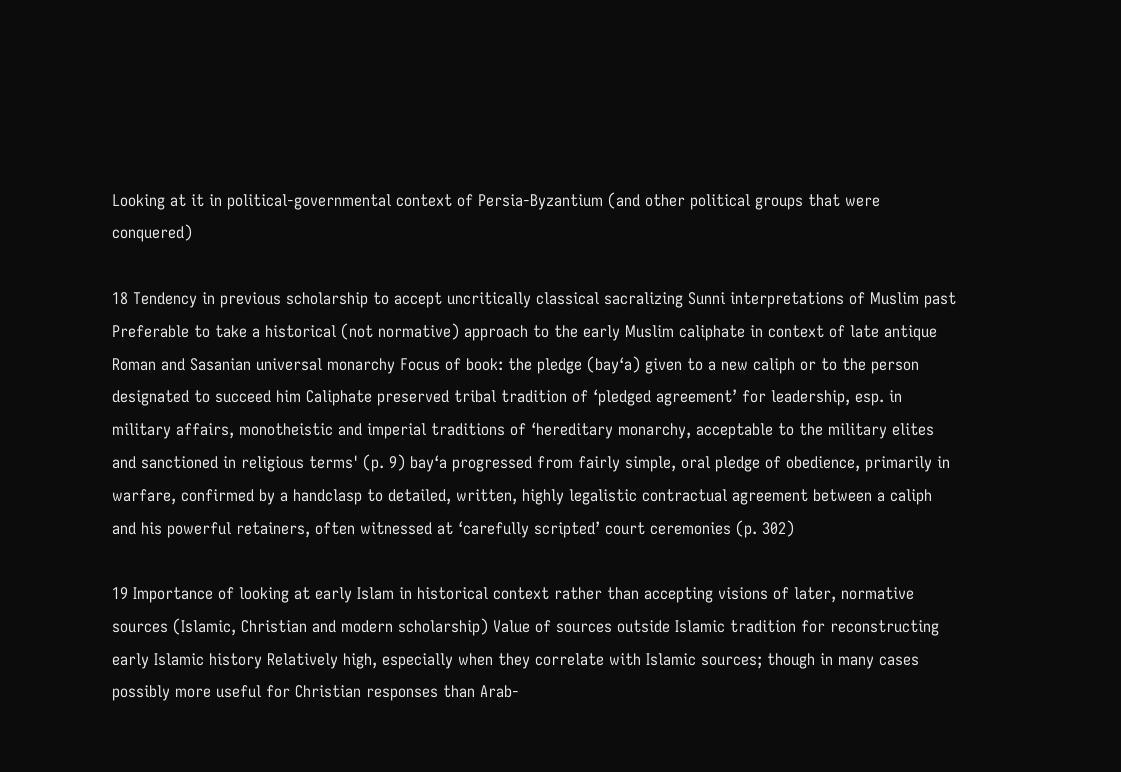Looking at it in political-governmental context of Persia-Byzantium (and other political groups that were conquered)

18 Tendency in previous scholarship to accept uncritically classical sacralizing Sunni interpretations of Muslim past Preferable to take a historical (not normative) approach to the early Muslim caliphate in context of late antique Roman and Sasanian universal monarchy Focus of book: the pledge (bay‘a) given to a new caliph or to the person designated to succeed him Caliphate preserved tribal tradition of ‘pledged agreement’ for leadership, esp. in military affairs, monotheistic and imperial traditions of ‘hereditary monarchy, acceptable to the military elites and sanctioned in religious terms' (p. 9) bay‘a progressed from fairly simple, oral pledge of obedience, primarily in warfare, confirmed by a handclasp to detailed, written, highly legalistic contractual agreement between a caliph and his powerful retainers, often witnessed at ‘carefully scripted’ court ceremonies (p. 302)

19 Importance of looking at early Islam in historical context rather than accepting visions of later, normative sources (Islamic, Christian and modern scholarship) Value of sources outside Islamic tradition for reconstructing early Islamic history Relatively high, especially when they correlate with Islamic sources; though in many cases possibly more useful for Christian responses than Arab-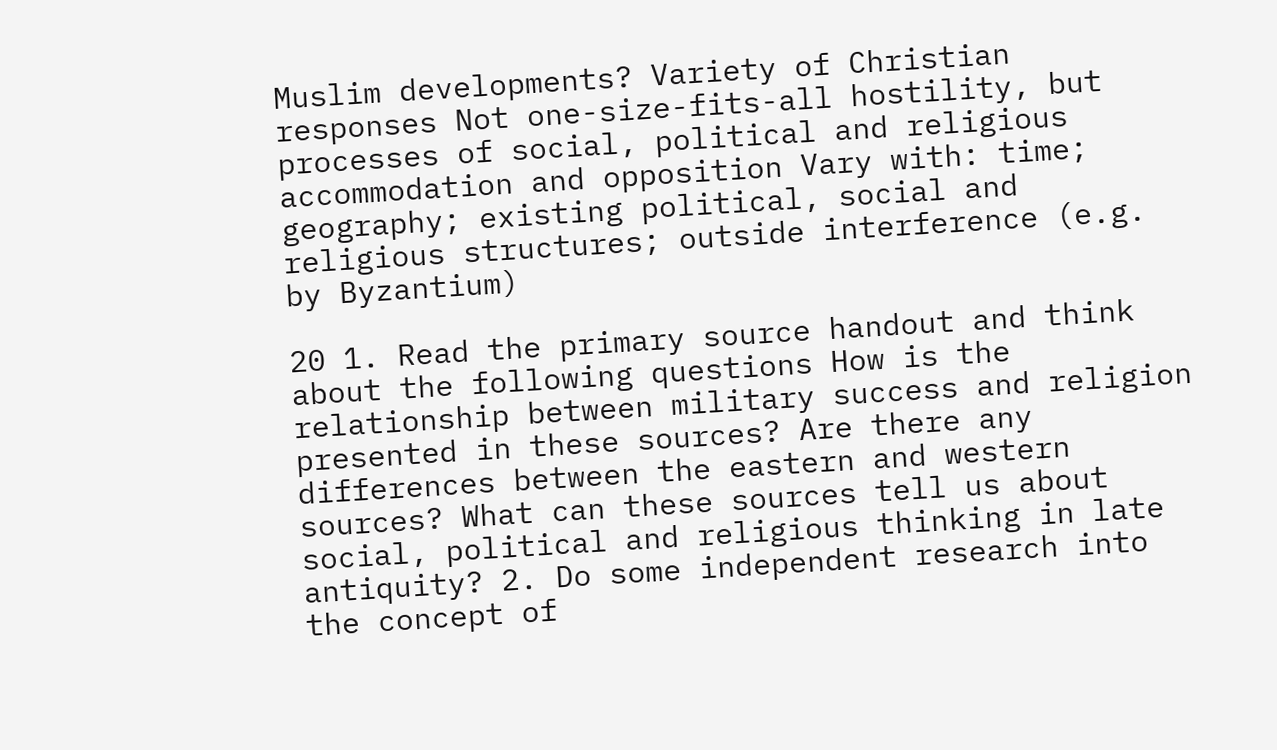Muslim developments? Variety of Christian responses Not one-size-fits-all hostility, but processes of social, political and religious accommodation and opposition Vary with: time; geography; existing political, social and religious structures; outside interference (e.g. by Byzantium)

20 1. Read the primary source handout and think about the following questions How is the relationship between military success and religion presented in these sources? Are there any differences between the eastern and western sources? What can these sources tell us about social, political and religious thinking in late antiquity? 2. Do some independent research into the concept of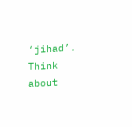‘jihad’. Think about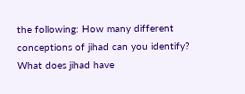the following: How many different conceptions of jihad can you identify? What does jihad have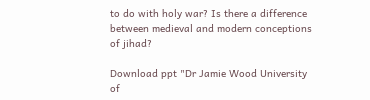to do with holy war? Is there a difference between medieval and modern conceptions of jihad?

Download ppt "Dr Jamie Wood University of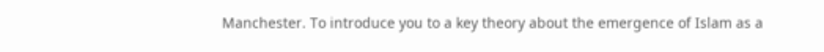Manchester. To introduce you to a key theory about the emergence of Islam as a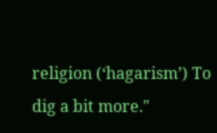religion (‘hagarism’) To dig a bit more."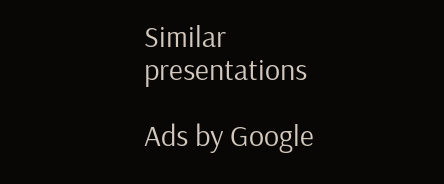Similar presentations

Ads by Google